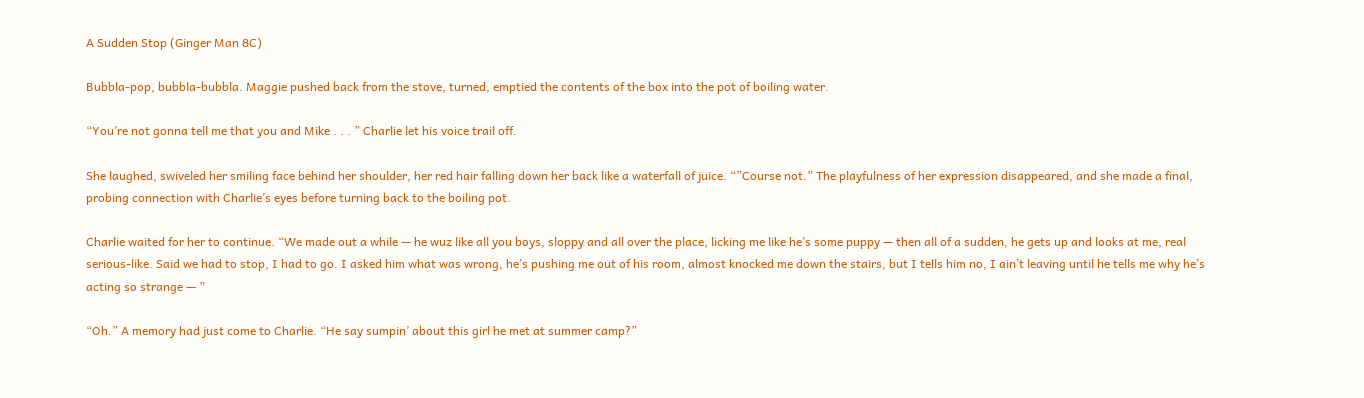A Sudden Stop (Ginger Man 8C)

Bubbla-pop, bubbla-bubbla. Maggie pushed back from the stove, turned, emptied the contents of the box into the pot of boiling water.

“You’re not gonna tell me that you and Mike . . . ” Charlie let his voice trail off.

She laughed, swiveled her smiling face behind her shoulder, her red hair falling down her back like a waterfall of juice. “”Course not.” The playfulness of her expression disappeared, and she made a final, probing connection with Charlie’s eyes before turning back to the boiling pot.

Charlie waited for her to continue. “We made out a while — he wuz like all you boys, sloppy and all over the place, licking me like he’s some puppy — then all of a sudden, he gets up and looks at me, real serious-like. Said we had to stop, I had to go. I asked him what was wrong, he’s pushing me out of his room, almost knocked me down the stairs, but I tells him no, I ain’t leaving until he tells me why he’s acting so strange — ”

“Oh.” A memory had just come to Charlie. “He say sumpin’ about this girl he met at summer camp?”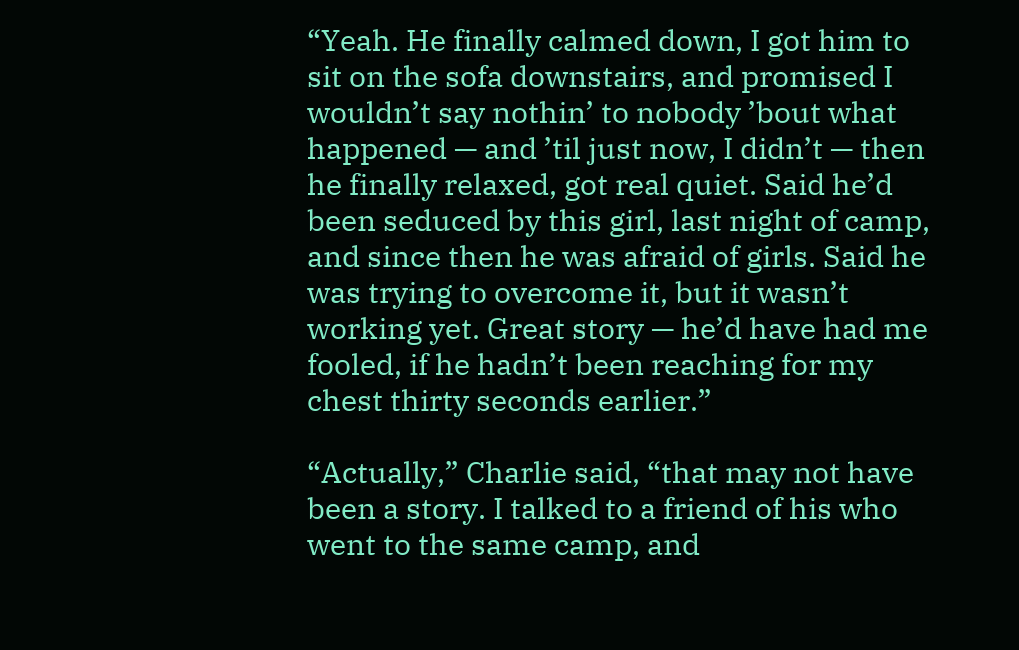“Yeah. He finally calmed down, I got him to sit on the sofa downstairs, and promised I wouldn’t say nothin’ to nobody ’bout what happened — and ’til just now, I didn’t — then he finally relaxed, got real quiet. Said he’d been seduced by this girl, last night of camp, and since then he was afraid of girls. Said he was trying to overcome it, but it wasn’t working yet. Great story — he’d have had me fooled, if he hadn’t been reaching for my chest thirty seconds earlier.”

“Actually,” Charlie said, “that may not have been a story. I talked to a friend of his who went to the same camp, and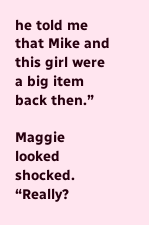he told me that Mike and this girl were a big item back then.”

Maggie looked shocked. “Really?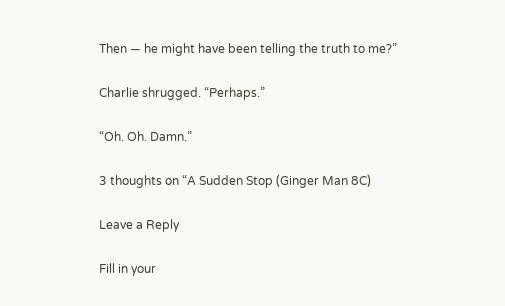Then — he might have been telling the truth to me?”

Charlie shrugged. “Perhaps.”

“Oh. Oh. Damn.”

3 thoughts on “A Sudden Stop (Ginger Man 8C)

Leave a Reply

Fill in your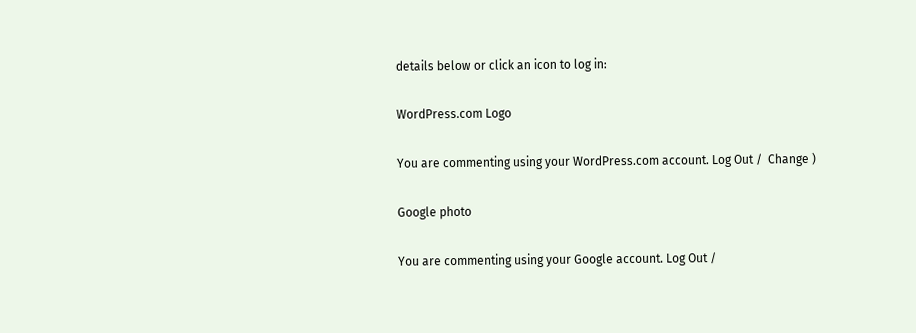details below or click an icon to log in:

WordPress.com Logo

You are commenting using your WordPress.com account. Log Out /  Change )

Google photo

You are commenting using your Google account. Log Out /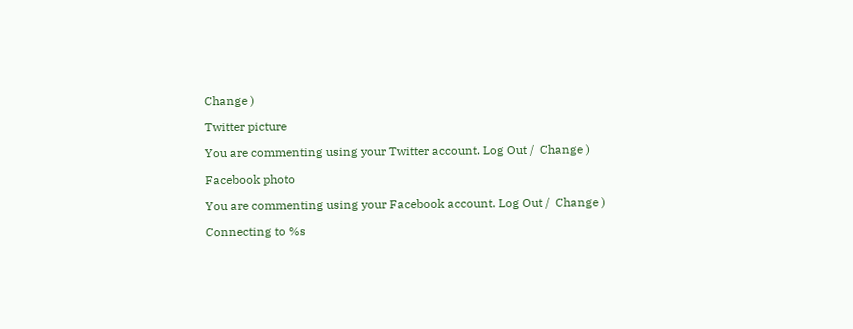Change )

Twitter picture

You are commenting using your Twitter account. Log Out /  Change )

Facebook photo

You are commenting using your Facebook account. Log Out /  Change )

Connecting to %s